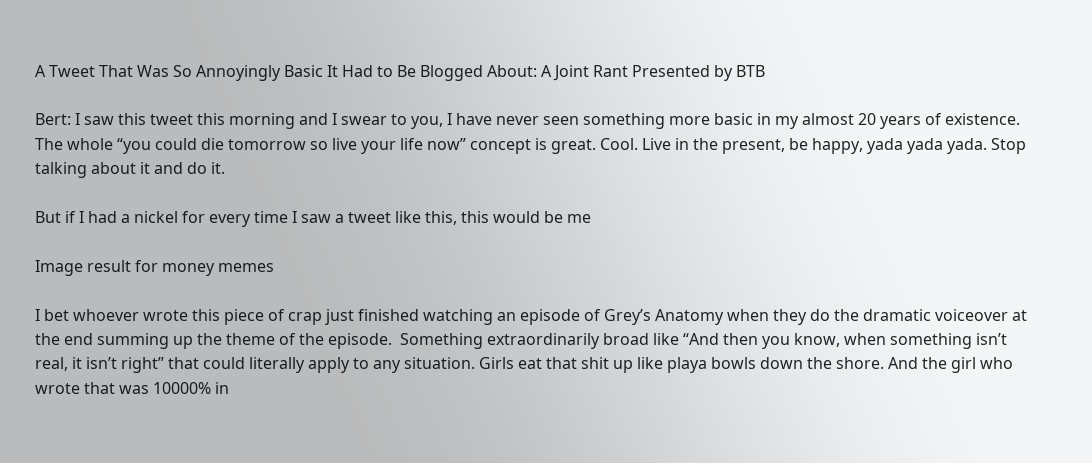A Tweet That Was So Annoyingly Basic It Had to Be Blogged About: A Joint Rant Presented by BTB

Bert: I saw this tweet this morning and I swear to you, I have never seen something more basic in my almost 20 years of existence. The whole “you could die tomorrow so live your life now” concept is great. Cool. Live in the present, be happy, yada yada yada. Stop talking about it and do it.

But if I had a nickel for every time I saw a tweet like this, this would be me

Image result for money memes

I bet whoever wrote this piece of crap just finished watching an episode of Grey’s Anatomy when they do the dramatic voiceover at the end summing up the theme of the episode.  Something extraordinarily broad like “And then you know, when something isn’t real, it isn’t right” that could literally apply to any situation. Girls eat that shit up like playa bowls down the shore. And the girl who wrote that was 10000% in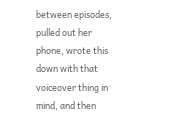between episodes, pulled out her phone, wrote this down with that voiceover thing in mind, and then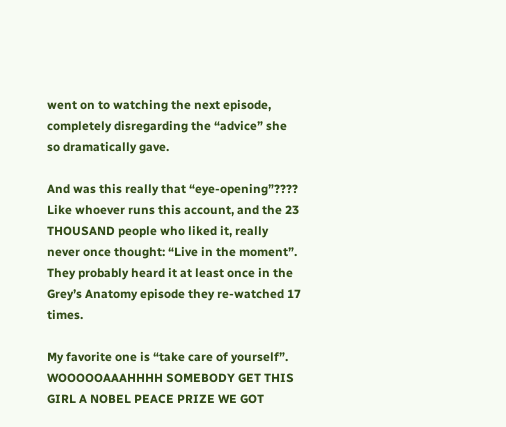went on to watching the next episode, completely disregarding the “advice” she so dramatically gave.

And was this really that “eye-opening”???? Like whoever runs this account, and the 23 THOUSAND people who liked it, really never once thought: “Live in the moment”. They probably heard it at least once in the Grey’s Anatomy episode they re-watched 17 times.

My favorite one is “take care of yourself”. WOOOOOAAAHHHH SOMEBODY GET THIS GIRL A NOBEL PEACE PRIZE WE GOT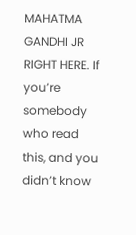MAHATMA GANDHI JR RIGHT HERE. If you’re somebody who read this, and you didn’t know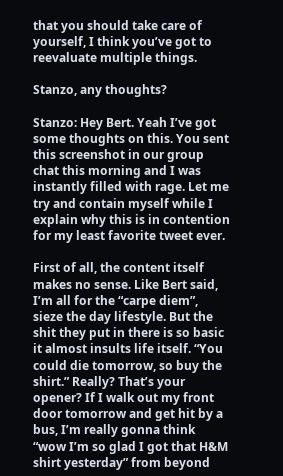that you should take care of yourself, I think you’ve got to reevaluate multiple things.

Stanzo, any thoughts?

Stanzo: Hey Bert. Yeah I’ve got some thoughts on this. You sent this screenshot in our group chat this morning and I was instantly filled with rage. Let me try and contain myself while I explain why this is in contention for my least favorite tweet ever.

First of all, the content itself makes no sense. Like Bert said, I’m all for the “carpe diem”, sieze the day lifestyle. But the shit they put in there is so basic it almost insults life itself. “You could die tomorrow, so buy the shirt.” Really? That’s your opener? If I walk out my front door tomorrow and get hit by a bus, I’m really gonna think “wow I’m so glad I got that H&M shirt yesterday” from beyond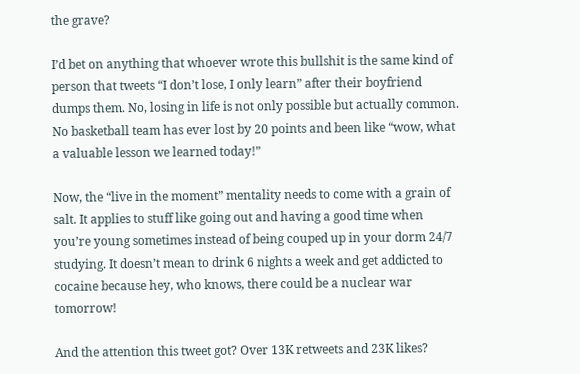the grave?

I’d bet on anything that whoever wrote this bullshit is the same kind of person that tweets “I don’t lose, I only learn” after their boyfriend dumps them. No, losing in life is not only possible but actually common. No basketball team has ever lost by 20 points and been like “wow, what a valuable lesson we learned today!”

Now, the “live in the moment” mentality needs to come with a grain of salt. It applies to stuff like going out and having a good time when you’re young sometimes instead of being couped up in your dorm 24/7 studying. It doesn’t mean to drink 6 nights a week and get addicted to cocaine because hey, who knows, there could be a nuclear war tomorrow!

And the attention this tweet got? Over 13K retweets and 23K likes?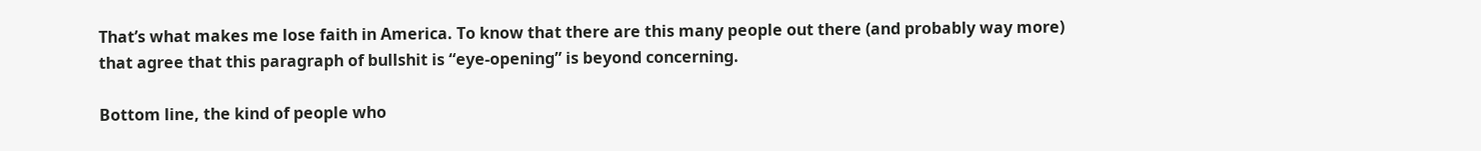That’s what makes me lose faith in America. To know that there are this many people out there (and probably way more) that agree that this paragraph of bullshit is “eye-opening” is beyond concerning.

Bottom line, the kind of people who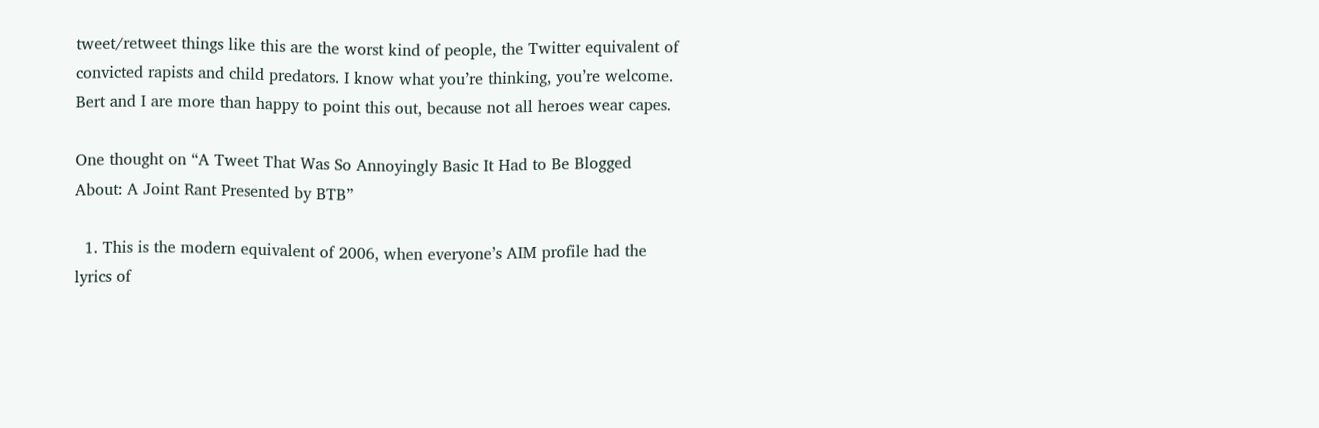tweet/retweet things like this are the worst kind of people, the Twitter equivalent of convicted rapists and child predators. I know what you’re thinking, you’re welcome. Bert and I are more than happy to point this out, because not all heroes wear capes.

One thought on “A Tweet That Was So Annoyingly Basic It Had to Be Blogged About: A Joint Rant Presented by BTB”

  1. This is the modern equivalent of 2006, when everyone’s AIM profile had the lyrics of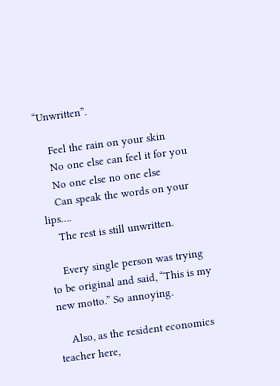“Unwritten”.

    Feel the rain on your skin
    No one else can feel it for you
    No one else no one else
    Can speak the words on your lips….
    The rest is still unwritten.

    Every single person was trying to be original and said, “This is my new motto.” So annoying.

    Also, as the resident economics teacher here,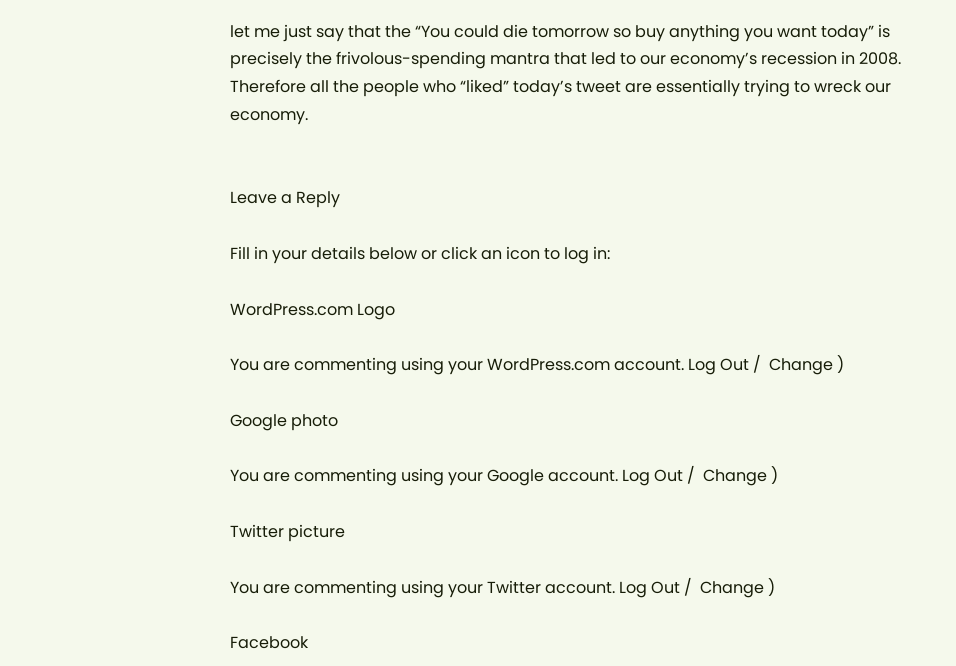let me just say that the “You could die tomorrow so buy anything you want today” is precisely the frivolous-spending mantra that led to our economy’s recession in 2008. Therefore all the people who “liked” today’s tweet are essentially trying to wreck our economy.


Leave a Reply

Fill in your details below or click an icon to log in:

WordPress.com Logo

You are commenting using your WordPress.com account. Log Out /  Change )

Google photo

You are commenting using your Google account. Log Out /  Change )

Twitter picture

You are commenting using your Twitter account. Log Out /  Change )

Facebook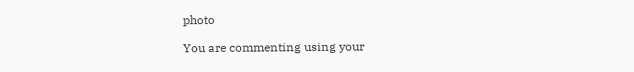photo

You are commenting using your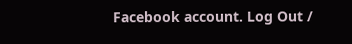Facebook account. Log Out /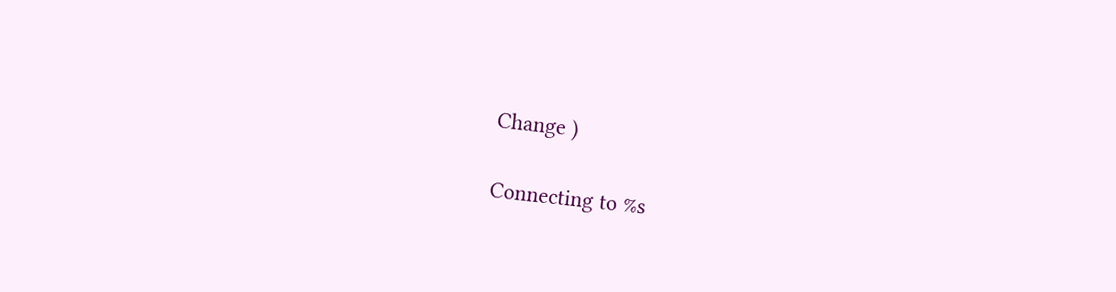Change )

Connecting to %s